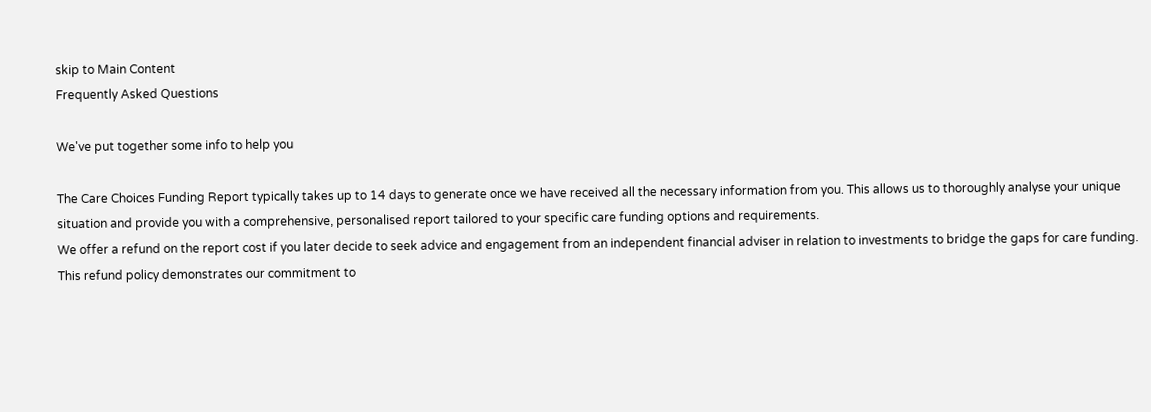skip to Main Content
Frequently Asked Questions

We've put together some info to help you

The Care Choices Funding Report typically takes up to 14 days to generate once we have received all the necessary information from you. This allows us to thoroughly analyse your unique situation and provide you with a comprehensive, personalised report tailored to your specific care funding options and requirements.
We offer a refund on the report cost if you later decide to seek advice and engagement from an independent financial adviser in relation to investments to bridge the gaps for care funding. This refund policy demonstrates our commitment to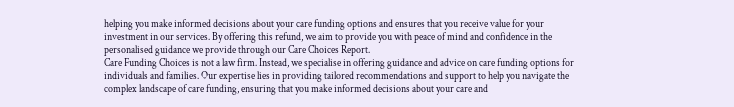helping you make informed decisions about your care funding options and ensures that you receive value for your investment in our services. By offering this refund, we aim to provide you with peace of mind and confidence in the personalised guidance we provide through our Care Choices Report.
Care Funding Choices is not a law firm. Instead, we specialise in offering guidance and advice on care funding options for individuals and families. Our expertise lies in providing tailored recommendations and support to help you navigate the complex landscape of care funding, ensuring that you make informed decisions about your care and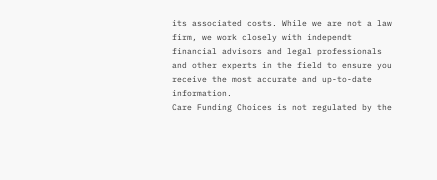its associated costs. While we are not a law firm, we work closely with independt financial advisors and legal professionals and other experts in the field to ensure you receive the most accurate and up-to-date information.
Care Funding Choices is not regulated by the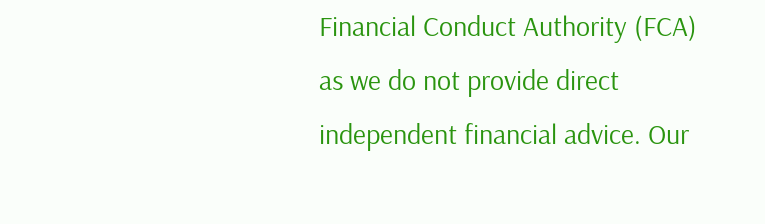Financial Conduct Authority (FCA) as we do not provide direct independent financial advice. Our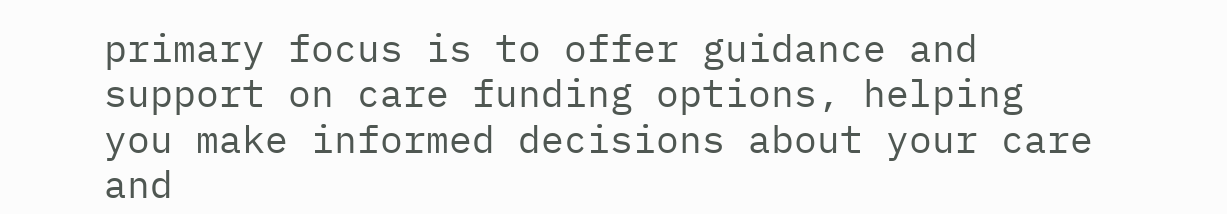primary focus is to offer guidance and support on care funding options, helping you make informed decisions about your care and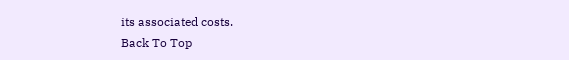its associated costs.
Back To Top